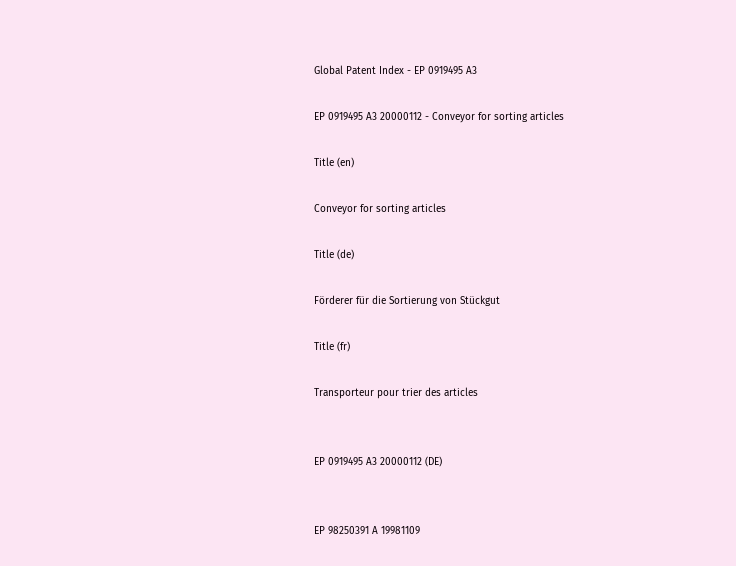Global Patent Index - EP 0919495 A3

EP 0919495 A3 20000112 - Conveyor for sorting articles

Title (en)

Conveyor for sorting articles

Title (de)

Förderer für die Sortierung von Stückgut

Title (fr)

Transporteur pour trier des articles


EP 0919495 A3 20000112 (DE)


EP 98250391 A 19981109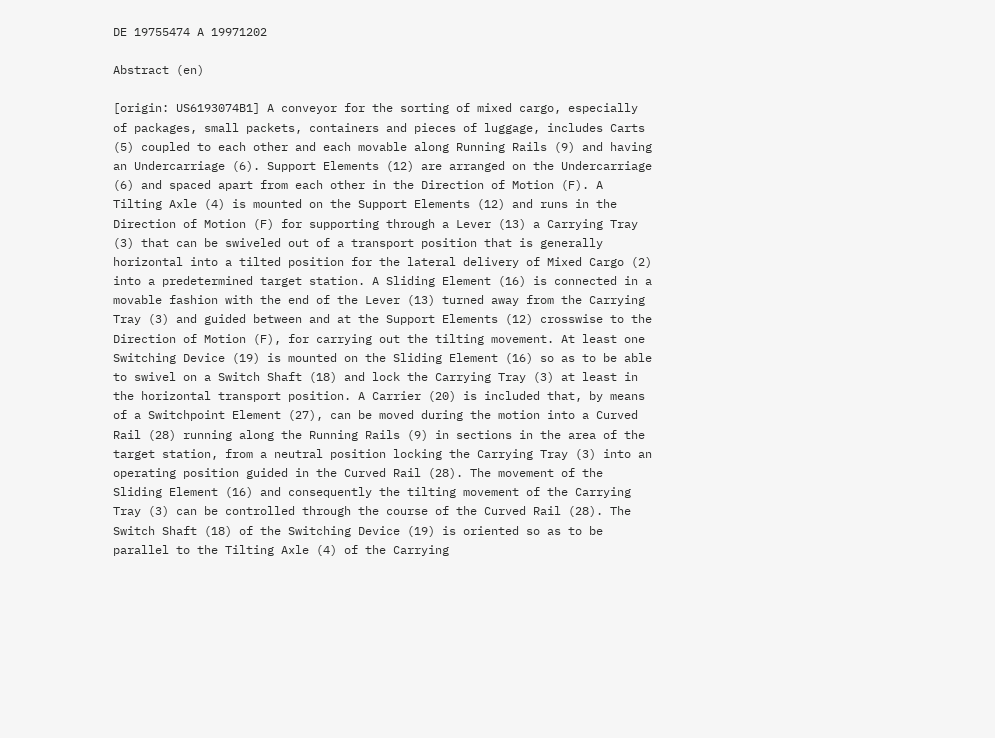DE 19755474 A 19971202

Abstract (en)

[origin: US6193074B1] A conveyor for the sorting of mixed cargo, especially of packages, small packets, containers and pieces of luggage, includes Carts (5) coupled to each other and each movable along Running Rails (9) and having an Undercarriage (6). Support Elements (12) are arranged on the Undercarriage (6) and spaced apart from each other in the Direction of Motion (F). A Tilting Axle (4) is mounted on the Support Elements (12) and runs in the Direction of Motion (F) for supporting through a Lever (13) a Carrying Tray (3) that can be swiveled out of a transport position that is generally horizontal into a tilted position for the lateral delivery of Mixed Cargo (2) into a predetermined target station. A Sliding Element (16) is connected in a movable fashion with the end of the Lever (13) turned away from the Carrying Tray (3) and guided between and at the Support Elements (12) crosswise to the Direction of Motion (F), for carrying out the tilting movement. At least one Switching Device (19) is mounted on the Sliding Element (16) so as to be able to swivel on a Switch Shaft (18) and lock the Carrying Tray (3) at least in the horizontal transport position. A Carrier (20) is included that, by means of a Switchpoint Element (27), can be moved during the motion into a Curved Rail (28) running along the Running Rails (9) in sections in the area of the target station, from a neutral position locking the Carrying Tray (3) into an operating position guided in the Curved Rail (28). The movement of the Sliding Element (16) and consequently the tilting movement of the Carrying Tray (3) can be controlled through the course of the Curved Rail (28). The Switch Shaft (18) of the Switching Device (19) is oriented so as to be parallel to the Tilting Axle (4) of the Carrying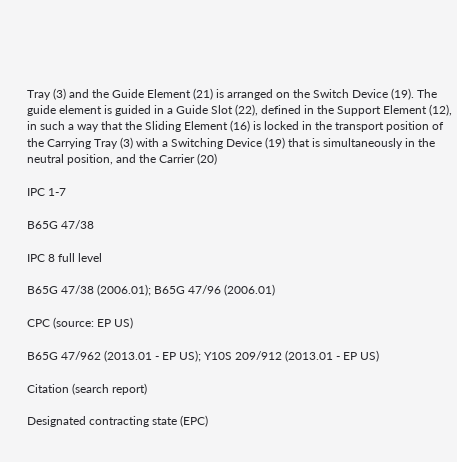Tray (3) and the Guide Element (21) is arranged on the Switch Device (19). The guide element is guided in a Guide Slot (22), defined in the Support Element (12), in such a way that the Sliding Element (16) is locked in the transport position of the Carrying Tray (3) with a Switching Device (19) that is simultaneously in the neutral position, and the Carrier (20)

IPC 1-7

B65G 47/38

IPC 8 full level

B65G 47/38 (2006.01); B65G 47/96 (2006.01)

CPC (source: EP US)

B65G 47/962 (2013.01 - EP US); Y10S 209/912 (2013.01 - EP US)

Citation (search report)

Designated contracting state (EPC)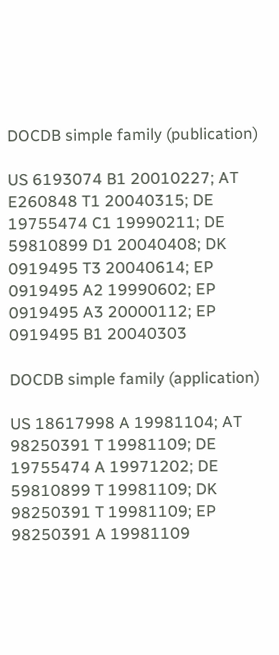DOCDB simple family (publication)

US 6193074 B1 20010227; AT E260848 T1 20040315; DE 19755474 C1 19990211; DE 59810899 D1 20040408; DK 0919495 T3 20040614; EP 0919495 A2 19990602; EP 0919495 A3 20000112; EP 0919495 B1 20040303

DOCDB simple family (application)

US 18617998 A 19981104; AT 98250391 T 19981109; DE 19755474 A 19971202; DE 59810899 T 19981109; DK 98250391 T 19981109; EP 98250391 A 19981109